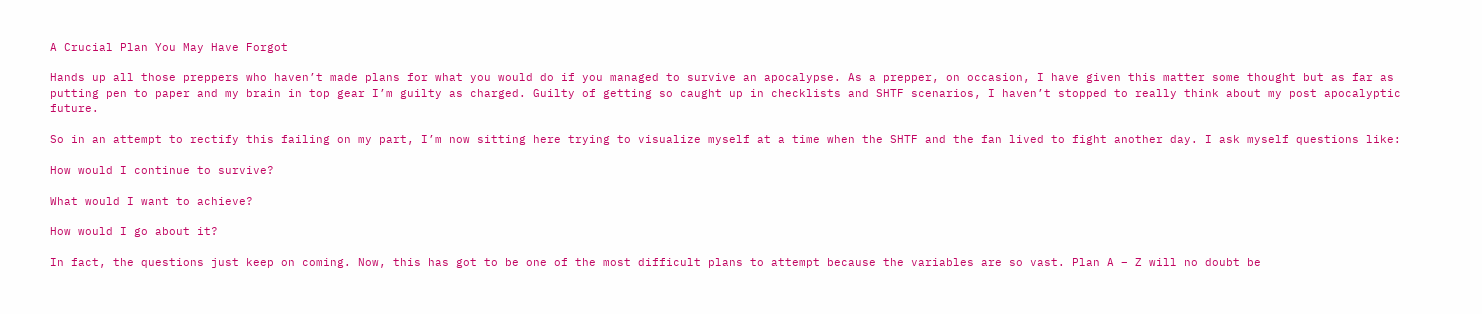A Crucial Plan You May Have Forgot

Hands up all those preppers who haven’t made plans for what you would do if you managed to survive an apocalypse. As a prepper, on occasion, I have given this matter some thought but as far as putting pen to paper and my brain in top gear I’m guilty as charged. Guilty of getting so caught up in checklists and SHTF scenarios, I haven’t stopped to really think about my post apocalyptic future.

So in an attempt to rectify this failing on my part, I’m now sitting here trying to visualize myself at a time when the SHTF and the fan lived to fight another day. I ask myself questions like:

How would I continue to survive?

What would I want to achieve?

How would I go about it?

In fact, the questions just keep on coming. Now, this has got to be one of the most difficult plans to attempt because the variables are so vast. Plan A – Z will no doubt be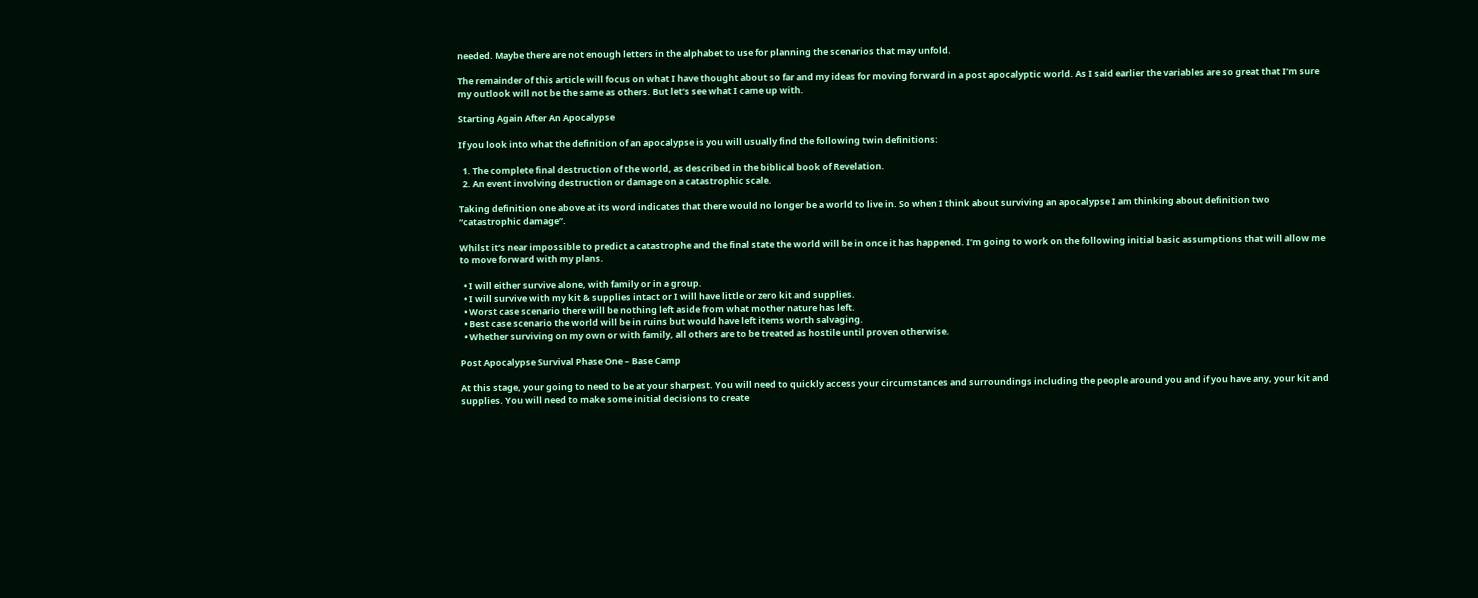needed. Maybe there are not enough letters in the alphabet to use for planning the scenarios that may unfold.

The remainder of this article will focus on what I have thought about so far and my ideas for moving forward in a post apocalyptic world. As I said earlier the variables are so great that I’m sure my outlook will not be the same as others. But let’s see what I came up with.

Starting Again After An Apocalypse

If you look into what the definition of an apocalypse is you will usually find the following twin definitions:

  1. The complete final destruction of the world, as described in the biblical book of Revelation.
  2. An event involving destruction or damage on a catastrophic scale.

Taking definition one above at its word indicates that there would no longer be a world to live in. So when I think about surviving an apocalypse I am thinking about definition two “catastrophic damage”.

Whilst it’s near impossible to predict a catastrophe and the final state the world will be in once it has happened. I’m going to work on the following initial basic assumptions that will allow me to move forward with my plans.

  • I will either survive alone, with family or in a group.
  • I will survive with my kit & supplies intact or I will have little or zero kit and supplies.
  • Worst case scenario there will be nothing left aside from what mother nature has left.
  • Best case scenario the world will be in ruins but would have left items worth salvaging.
  • Whether surviving on my own or with family, all others are to be treated as hostile until proven otherwise.

Post Apocalypse Survival Phase One – Base Camp

At this stage, your going to need to be at your sharpest. You will need to quickly access your circumstances and surroundings including the people around you and if you have any, your kit and supplies. You will need to make some initial decisions to create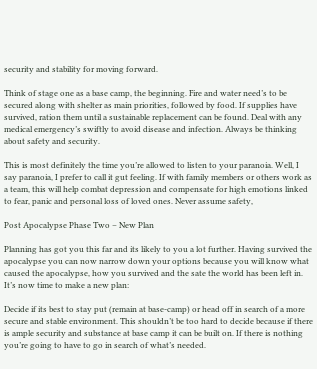security and stability for moving forward.

Think of stage one as a base camp, the beginning. Fire and water need’s to be secured along with shelter as main priorities, followed by food. If supplies have survived, ration them until a sustainable replacement can be found. Deal with any medical emergency’s swiftly to avoid disease and infection. Always be thinking about safety and security.

This is most definitely the time you’re allowed to listen to your paranoia. Well, I say paranoia, I prefer to call it gut feeling. If with family members or others work as a team, this will help combat depression and compensate for high emotions linked to fear, panic and personal loss of loved ones. Never assume safety,

Post Apocalypse Phase Two – New Plan

Planning has got you this far and its likely to you a lot further. Having survived the apocalypse you can now narrow down your options because you will know what caused the apocalypse, how you survived and the sate the world has been left in. It’s now time to make a new plan:

Decide if its best to stay put (remain at base-camp) or head off in search of a more secure and stable environment. This shouldn’t be too hard to decide because if there is ample security and substance at base camp it can be built on. If there is nothing you’re going to have to go in search of what’s needed.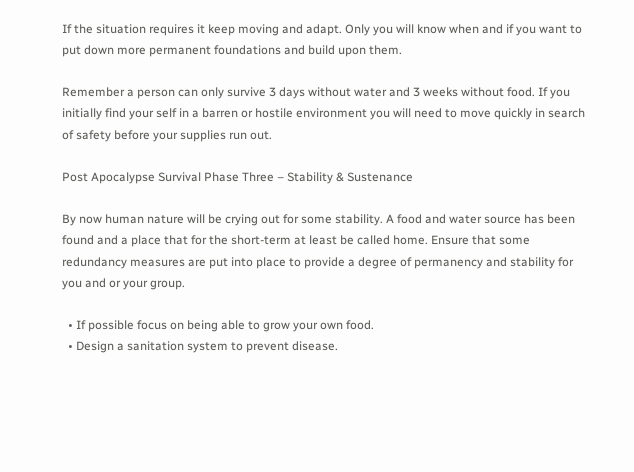If the situation requires it keep moving and adapt. Only you will know when and if you want to put down more permanent foundations and build upon them.

Remember a person can only survive 3 days without water and 3 weeks without food. If you initially find your self in a barren or hostile environment you will need to move quickly in search of safety before your supplies run out.

Post Apocalypse Survival Phase Three – Stability & Sustenance

By now human nature will be crying out for some stability. A food and water source has been found and a place that for the short-term at least be called home. Ensure that some redundancy measures are put into place to provide a degree of permanency and stability for you and or your group.

  • If possible focus on being able to grow your own food.
  • Design a sanitation system to prevent disease.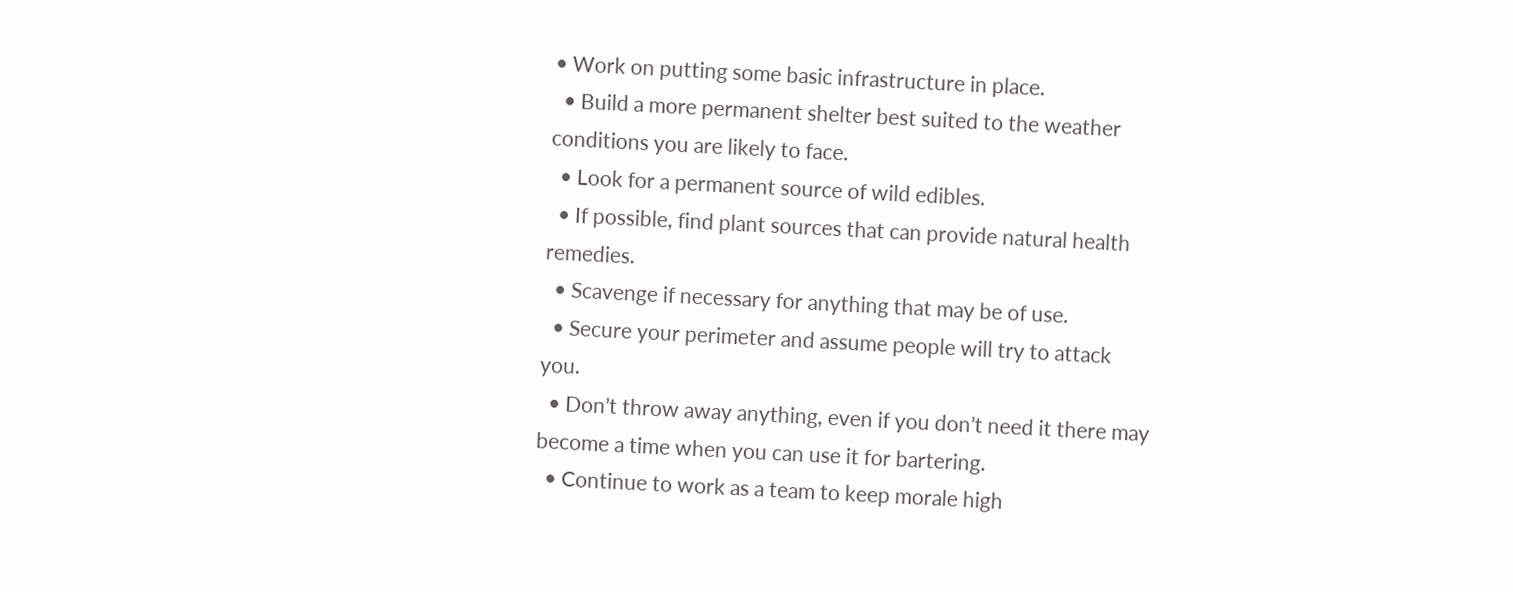• Work on putting some basic infrastructure in place.
  • Build a more permanent shelter best suited to the weather conditions you are likely to face.
  • Look for a permanent source of wild edibles.
  • If possible, find plant sources that can provide natural health remedies.
  • Scavenge if necessary for anything that may be of use.
  • Secure your perimeter and assume people will try to attack you.
  • Don’t throw away anything, even if you don’t need it there may become a time when you can use it for bartering.
  • Continue to work as a team to keep morale high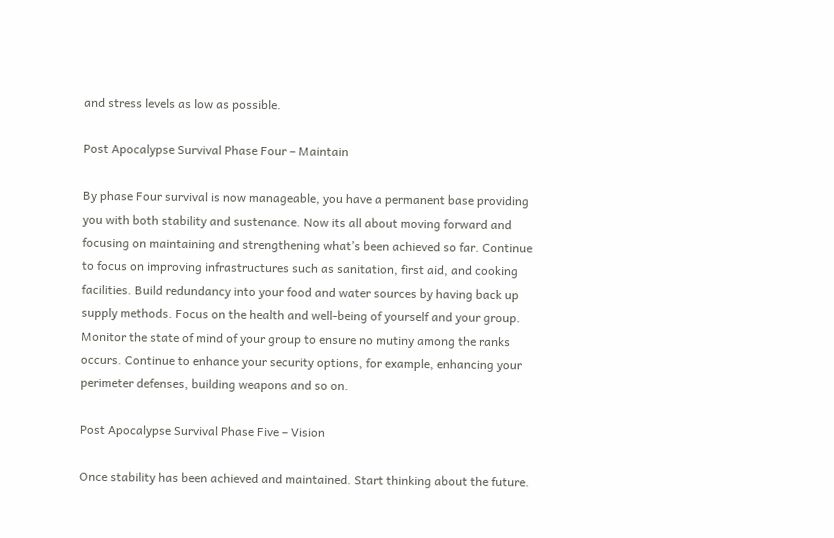and stress levels as low as possible.

Post Apocalypse Survival Phase Four – Maintain

By phase Four survival is now manageable, you have a permanent base providing you with both stability and sustenance. Now its all about moving forward and focusing on maintaining and strengthening what’s been achieved so far. Continue to focus on improving infrastructures such as sanitation, first aid, and cooking facilities. Build redundancy into your food and water sources by having back up supply methods. Focus on the health and well-being of yourself and your group. Monitor the state of mind of your group to ensure no mutiny among the ranks occurs. Continue to enhance your security options, for example, enhancing your perimeter defenses, building weapons and so on.

Post Apocalypse Survival Phase Five – Vision

Once stability has been achieved and maintained. Start thinking about the future.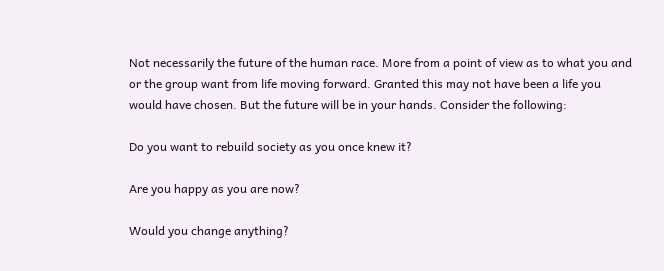Not necessarily the future of the human race. More from a point of view as to what you and or the group want from life moving forward. Granted this may not have been a life you would have chosen. But the future will be in your hands. Consider the following:

Do you want to rebuild society as you once knew it?

Are you happy as you are now?

Would you change anything?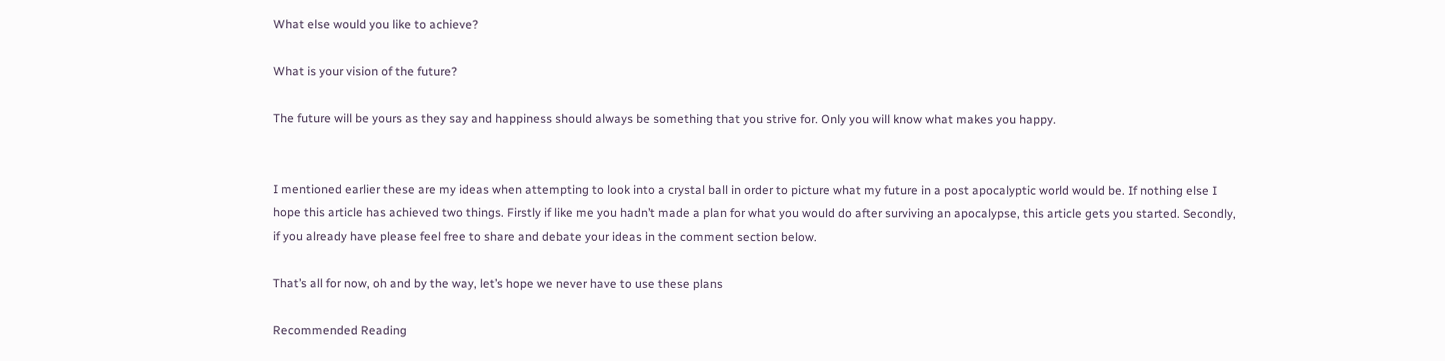What else would you like to achieve?

What is your vision of the future?

The future will be yours as they say and happiness should always be something that you strive for. Only you will know what makes you happy.


I mentioned earlier these are my ideas when attempting to look into a crystal ball in order to picture what my future in a post apocalyptic world would be. If nothing else I hope this article has achieved two things. Firstly if like me you hadn’t made a plan for what you would do after surviving an apocalypse, this article gets you started. Secondly, if you already have please feel free to share and debate your ideas in the comment section below.

That’s all for now, oh and by the way, let’s hope we never have to use these plans

Recommended Reading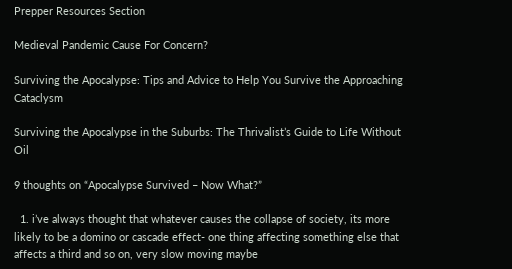Prepper Resources Section

Medieval Pandemic Cause For Concern?

Surviving the Apocalypse: Tips and Advice to Help You Survive the Approaching Cataclysm

Surviving the Apocalypse in the Suburbs: The Thrivalist’s Guide to Life Without Oil

9 thoughts on “Apocalypse Survived – Now What?”

  1. i’ve always thought that whatever causes the collapse of society, its more likely to be a domino or cascade effect- one thing affecting something else that affects a third and so on, very slow moving maybe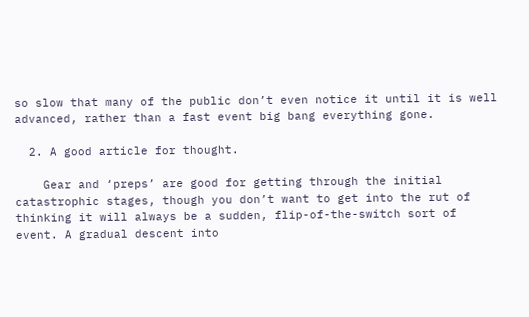so slow that many of the public don’t even notice it until it is well advanced, rather than a fast event big bang everything gone.

  2. A good article for thought.

    Gear and ‘preps’ are good for getting through the initial catastrophic stages, though you don’t want to get into the rut of thinking it will always be a sudden, flip-of-the-switch sort of event. A gradual descent into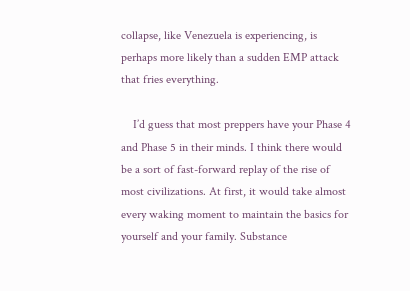collapse, like Venezuela is experiencing, is perhaps more likely than a sudden EMP attack that fries everything.

    I’d guess that most preppers have your Phase 4 and Phase 5 in their minds. I think there would be a sort of fast-forward replay of the rise of most civilizations. At first, it would take almost every waking moment to maintain the basics for yourself and your family. Substance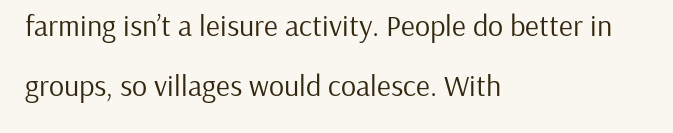farming isn’t a leisure activity. People do better in groups, so villages would coalesce. With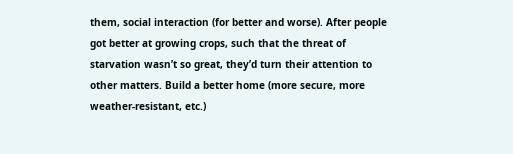them, social interaction (for better and worse). After people got better at growing crops, such that the threat of starvation wasn’t so great, they’d turn their attention to other matters. Build a better home (more secure, more weather-resistant, etc.)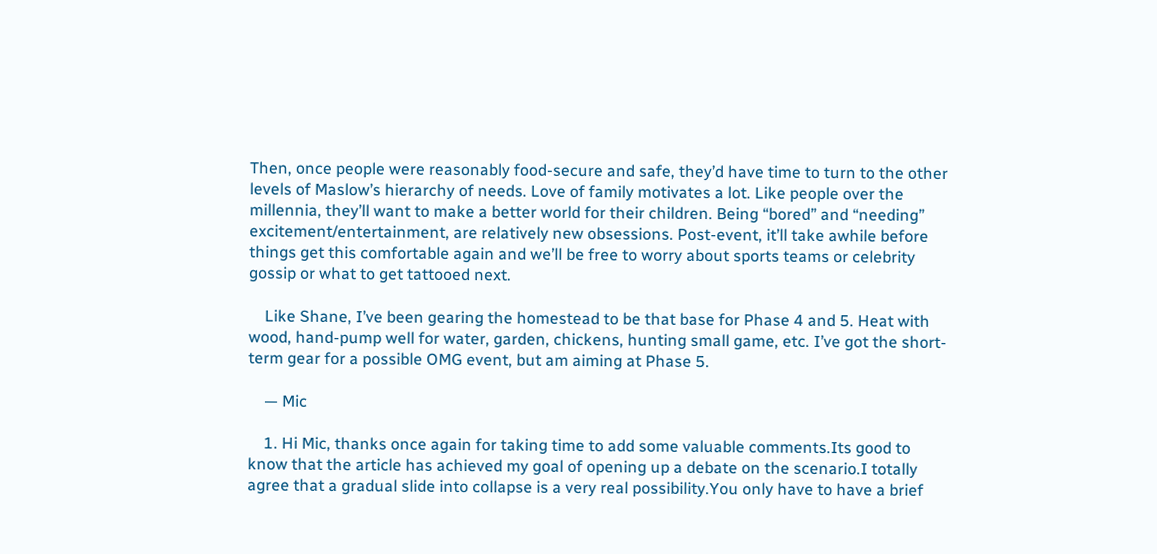Then, once people were reasonably food-secure and safe, they’d have time to turn to the other levels of Maslow’s hierarchy of needs. Love of family motivates a lot. Like people over the millennia, they’ll want to make a better world for their children. Being “bored” and “needing” excitement/entertainment, are relatively new obsessions. Post-event, it’ll take awhile before things get this comfortable again and we’ll be free to worry about sports teams or celebrity gossip or what to get tattooed next.

    Like Shane, I’ve been gearing the homestead to be that base for Phase 4 and 5. Heat with wood, hand-pump well for water, garden, chickens, hunting small game, etc. I’ve got the short-term gear for a possible OMG event, but am aiming at Phase 5.

    — Mic

    1. Hi Mic, thanks once again for taking time to add some valuable comments.Its good to know that the article has achieved my goal of opening up a debate on the scenario.I totally agree that a gradual slide into collapse is a very real possibility.You only have to have a brief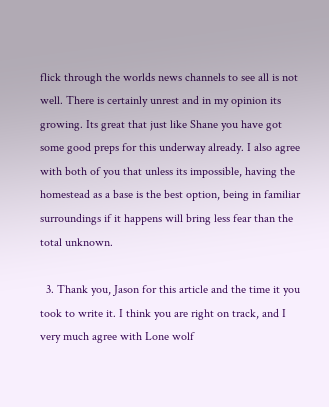flick through the worlds news channels to see all is not well. There is certainly unrest and in my opinion its growing. Its great that just like Shane you have got some good preps for this underway already. I also agree with both of you that unless its impossible, having the homestead as a base is the best option, being in familiar surroundings if it happens will bring less fear than the total unknown.

  3. Thank you, Jason for this article and the time it you took to write it. I think you are right on track, and I very much agree with Lone wolf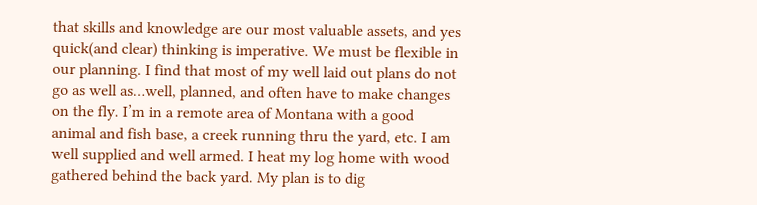that skills and knowledge are our most valuable assets, and yes quick(and clear) thinking is imperative. We must be flexible in our planning. I find that most of my well laid out plans do not go as well as…well, planned, and often have to make changes on the fly. I’m in a remote area of Montana with a good animal and fish base, a creek running thru the yard, etc. I am well supplied and well armed. I heat my log home with wood gathered behind the back yard. My plan is to dig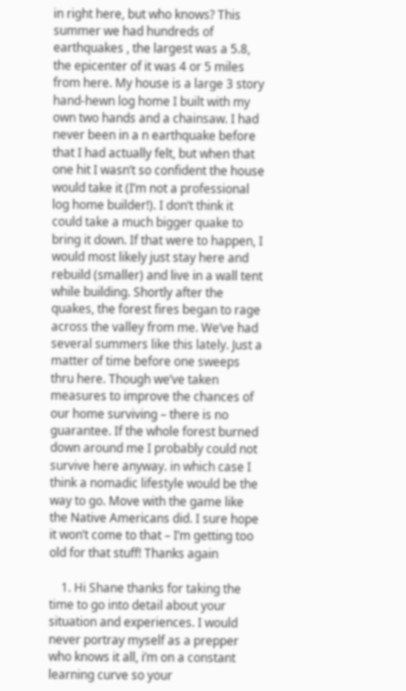in right here, but who knows? This summer we had hundreds of earthquakes , the largest was a 5.8, the epicenter of it was 4 or 5 miles from here. My house is a large 3 story hand-hewn log home I built with my own two hands and a chainsaw. I had never been in a n earthquake before that I had actually felt, but when that one hit I wasn’t so confident the house would take it (I’m not a professional log home builder!). I don’t think it could take a much bigger quake to bring it down. If that were to happen, I would most likely just stay here and rebuild (smaller) and live in a wall tent while building. Shortly after the quakes, the forest fires began to rage across the valley from me. We’ve had several summers like this lately. Just a matter of time before one sweeps thru here. Though we’ve taken measures to improve the chances of our home surviving – there is no guarantee. If the whole forest burned down around me I probably could not survive here anyway. in which case I think a nomadic lifestyle would be the way to go. Move with the game like the Native Americans did. I sure hope it won’t come to that – I’m getting too old for that stuff! Thanks again

    1. Hi Shane thanks for taking the time to go into detail about your situation and experiences. I would never portray myself as a prepper who knows it all, i’m on a constant learning curve so your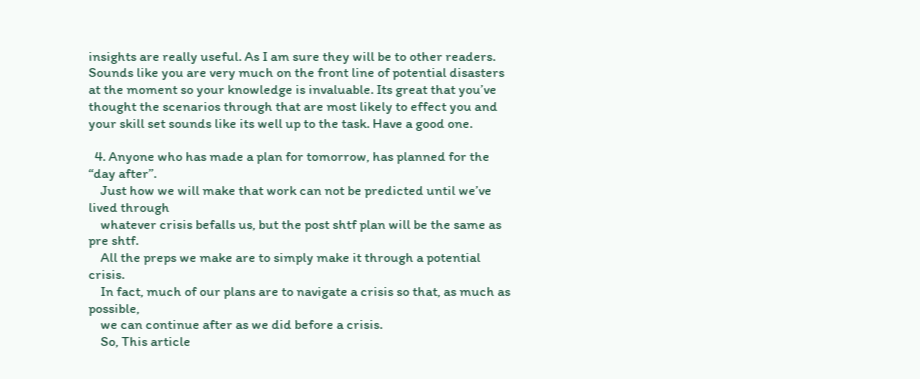insights are really useful. As I am sure they will be to other readers. Sounds like you are very much on the front line of potential disasters at the moment so your knowledge is invaluable. Its great that you’ve thought the scenarios through that are most likely to effect you and your skill set sounds like its well up to the task. Have a good one.

  4. Anyone who has made a plan for tomorrow, has planned for the “day after”.
    Just how we will make that work can not be predicted until we’ve lived through
    whatever crisis befalls us, but the post shtf plan will be the same as pre shtf.
    All the preps we make are to simply make it through a potential crisis.
    In fact, much of our plans are to navigate a crisis so that, as much as possible,
    we can continue after as we did before a crisis.
    So, This article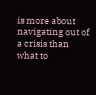is more about navigating out of a crisis than what to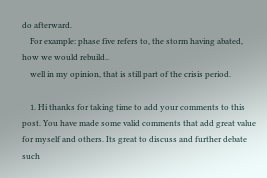do afterward.
    For example: phase five refers to, the storm having abated, how we would rebuild..
    well in my opinion, that is still part of the crisis period.

    1. Hi thanks for taking time to add your comments to this post. You have made some valid comments that add great value for myself and others. Its great to discuss and further debate such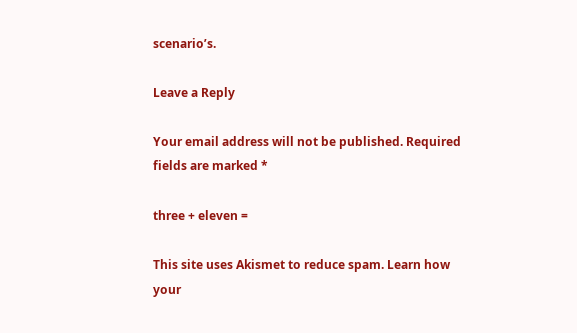scenario’s.

Leave a Reply

Your email address will not be published. Required fields are marked *

three + eleven =

This site uses Akismet to reduce spam. Learn how your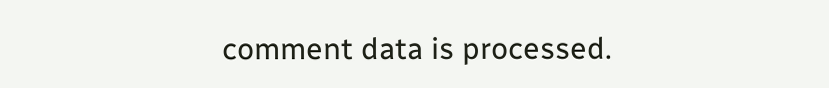comment data is processed.